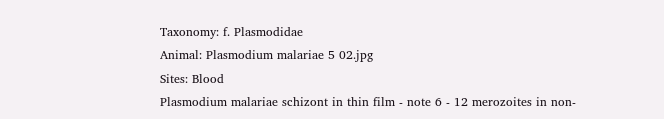Taxonomy: f. Plasmodidae
Animal: Plasmodium malariae 5 02.jpg
Sites: Blood
Plasmodium malariae schizont in thin film - note 6 - 12 merozoites in non-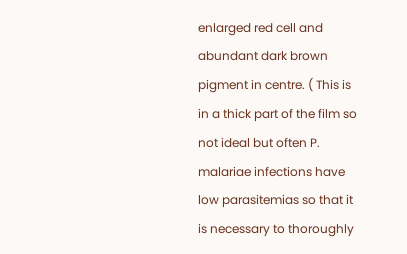enlarged red cell and abundant dark brown pigment in centre. ( This is in a thick part of the film so not ideal but often P. malariae infections have low parasitemias so that it is necessary to thoroughly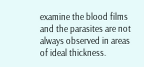examine the blood films and the parasites are not always observed in areas of ideal thickness.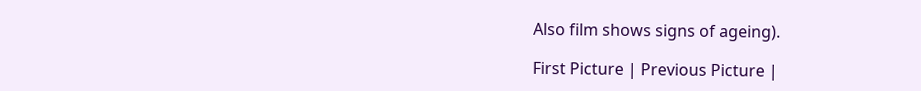Also film shows signs of ageing).

First Picture | Previous Picture |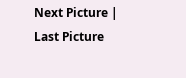Next Picture | Last Picture